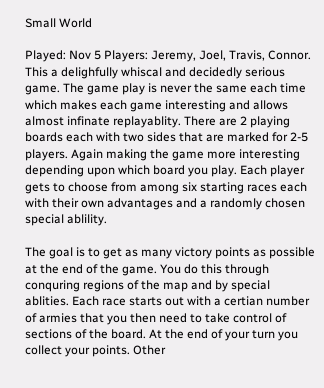Small World

Played: Nov 5 Players: Jeremy, Joel, Travis, Connor.
This a delighfully whiscal and decidedly serious game. The game play is never the same each time which makes each game interesting and allows almost infinate replayablity. There are 2 playing boards each with two sides that are marked for 2-5 players. Again making the game more interesting depending upon which board you play. Each player gets to choose from among six starting races each with their own advantages and a randomly chosen special ablility.

The goal is to get as many victory points as possible at the end of the game. You do this through conquring regions of the map and by special ablities. Each race starts out with a certian number of armies that you then need to take control of sections of the board. At the end of your turn you collect your points. Other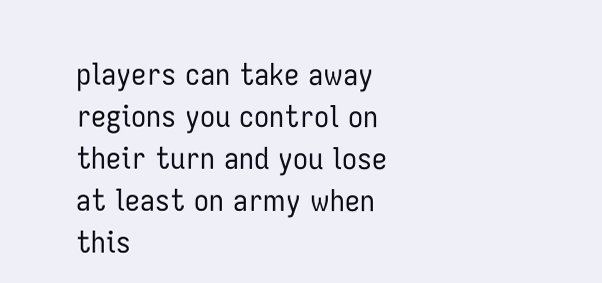players can take away regions you control on their turn and you lose at least on army when this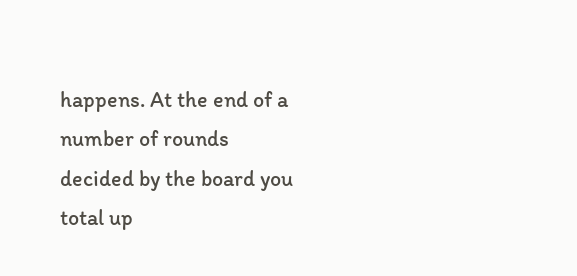happens. At the end of a number of rounds decided by the board you total up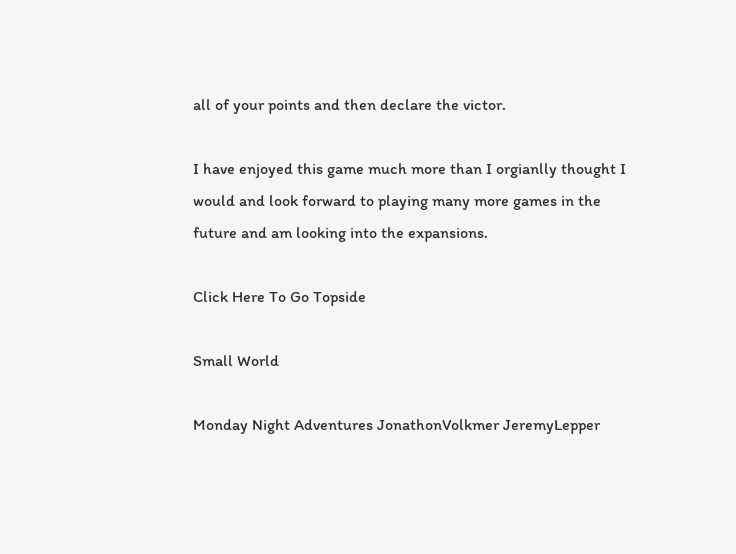all of your points and then declare the victor.

I have enjoyed this game much more than I orgianlly thought I would and look forward to playing many more games in the future and am looking into the expansions.

Click Here To Go Topside

Small World

Monday Night Adventures JonathonVolkmer JeremyLepper